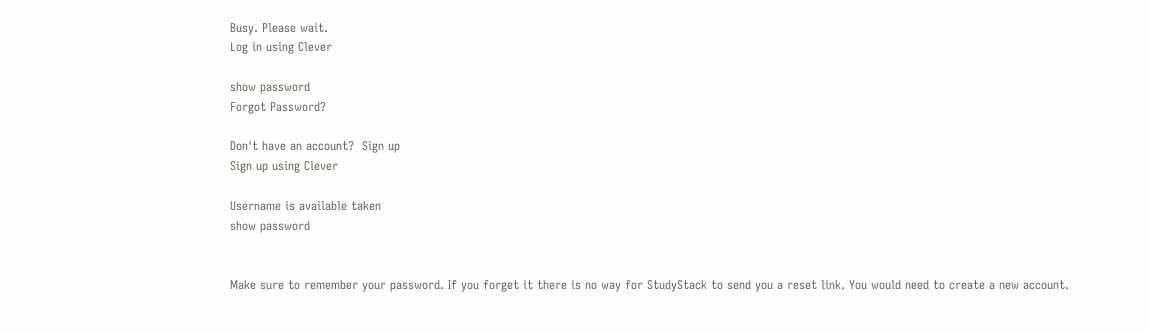Busy. Please wait.
Log in using Clever

show password
Forgot Password?

Don't have an account?  Sign up
Sign up using Clever

Username is available taken
show password


Make sure to remember your password. If you forget it there is no way for StudyStack to send you a reset link. You would need to create a new account.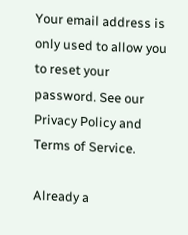Your email address is only used to allow you to reset your password. See our Privacy Policy and Terms of Service.

Already a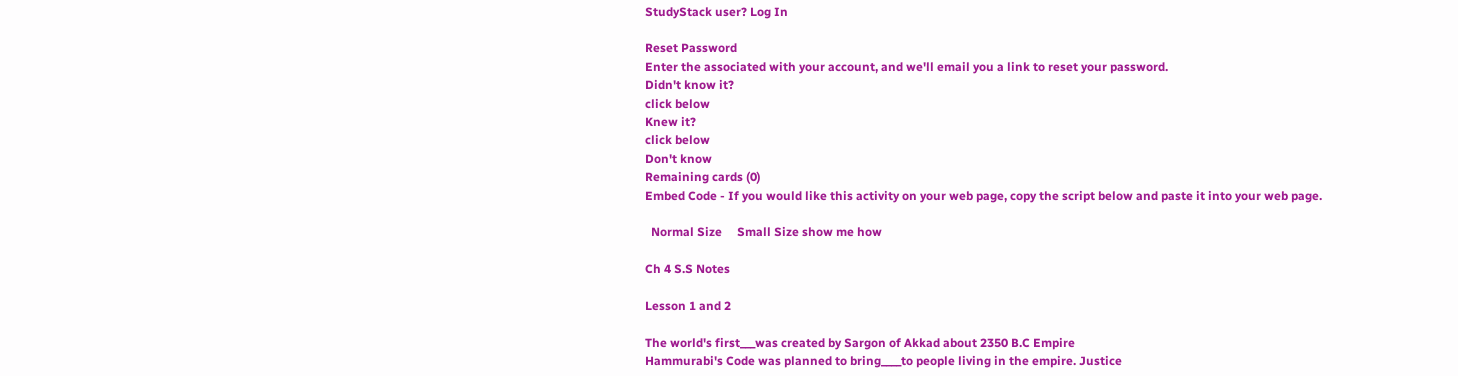StudyStack user? Log In

Reset Password
Enter the associated with your account, and we'll email you a link to reset your password.
Didn't know it?
click below
Knew it?
click below
Don't know
Remaining cards (0)
Embed Code - If you would like this activity on your web page, copy the script below and paste it into your web page.

  Normal Size     Small Size show me how

Ch 4 S.S Notes

Lesson 1 and 2

The world's first___was created by Sargon of Akkad about 2350 B.C Empire
Hammurabi's Code was planned to bring____to people living in the empire. Justice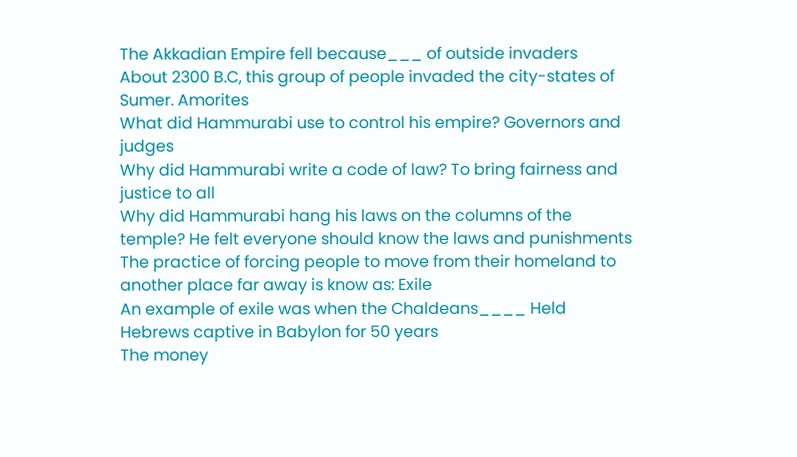The Akkadian Empire fell because___ of outside invaders
About 2300 B.C, this group of people invaded the city-states of Sumer. Amorites
What did Hammurabi use to control his empire? Governors and judges
Why did Hammurabi write a code of law? To bring fairness and justice to all
Why did Hammurabi hang his laws on the columns of the temple? He felt everyone should know the laws and punishments
The practice of forcing people to move from their homeland to another place far away is know as: Exile
An example of exile was when the Chaldeans____ Held Hebrews captive in Babylon for 50 years
The money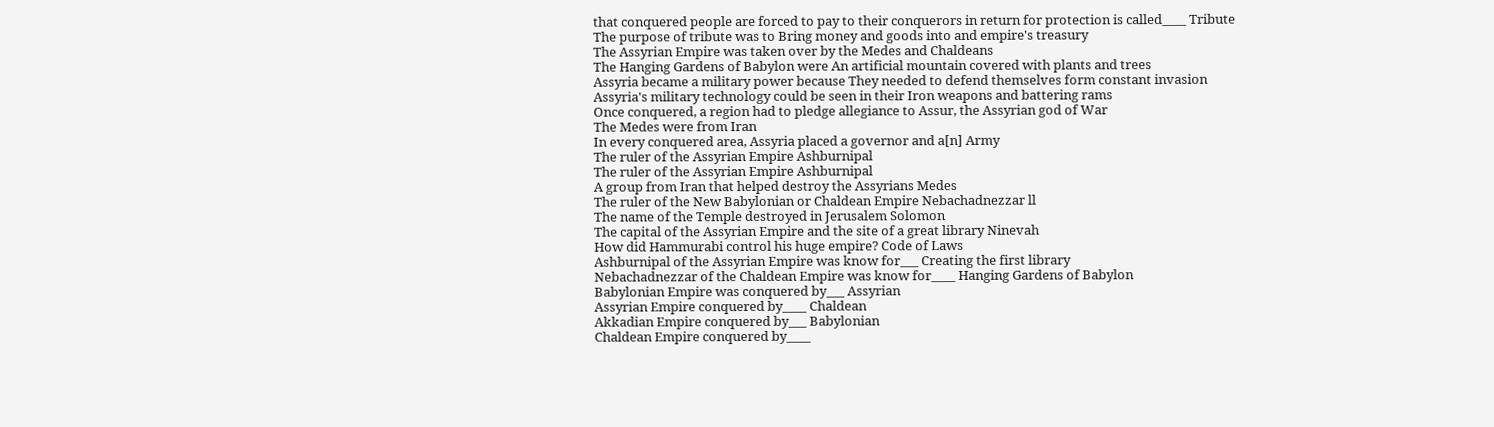that conquered people are forced to pay to their conquerors in return for protection is called____ Tribute
The purpose of tribute was to Bring money and goods into and empire's treasury
The Assyrian Empire was taken over by the Medes and Chaldeans
The Hanging Gardens of Babylon were An artificial mountain covered with plants and trees
Assyria became a military power because They needed to defend themselves form constant invasion
Assyria's military technology could be seen in their Iron weapons and battering rams
Once conquered, a region had to pledge allegiance to Assur, the Assyrian god of War
The Medes were from Iran
In every conquered area, Assyria placed a governor and a[n] Army
The ruler of the Assyrian Empire Ashburnipal
The ruler of the Assyrian Empire Ashburnipal
A group from Iran that helped destroy the Assyrians Medes
The ruler of the New Babylonian or Chaldean Empire Nebachadnezzar ll
The name of the Temple destroyed in Jerusalem Solomon
The capital of the Assyrian Empire and the site of a great library Ninevah
How did Hammurabi control his huge empire? Code of Laws
Ashburnipal of the Assyrian Empire was know for___ Creating the first library
Nebachadnezzar of the Chaldean Empire was know for____ Hanging Gardens of Babylon
Babylonian Empire was conquered by___ Assyrian
Assyrian Empire conquered by____ Chaldean
Akkadian Empire conquered by___ Babylonian
Chaldean Empire conquered by____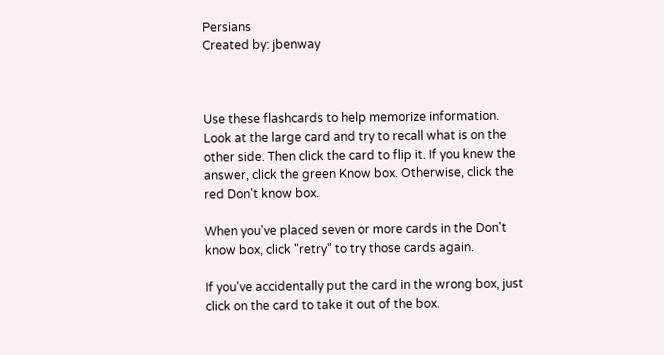Persians
Created by: jbenway



Use these flashcards to help memorize information. Look at the large card and try to recall what is on the other side. Then click the card to flip it. If you knew the answer, click the green Know box. Otherwise, click the red Don't know box.

When you've placed seven or more cards in the Don't know box, click "retry" to try those cards again.

If you've accidentally put the card in the wrong box, just click on the card to take it out of the box.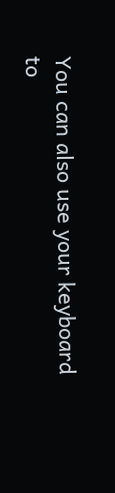You can also use your keyboard to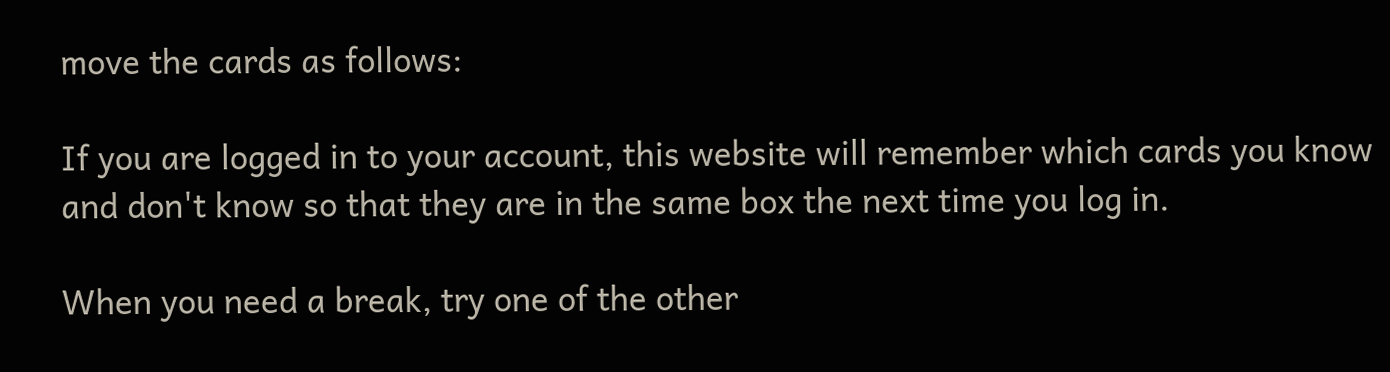move the cards as follows:

If you are logged in to your account, this website will remember which cards you know and don't know so that they are in the same box the next time you log in.

When you need a break, try one of the other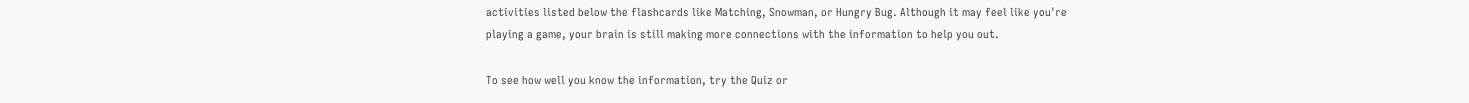activities listed below the flashcards like Matching, Snowman, or Hungry Bug. Although it may feel like you're playing a game, your brain is still making more connections with the information to help you out.

To see how well you know the information, try the Quiz or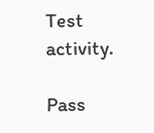Test activity.

Pass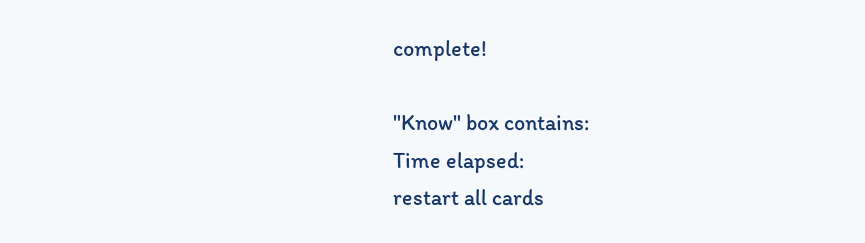complete!

"Know" box contains:
Time elapsed:
restart all cards